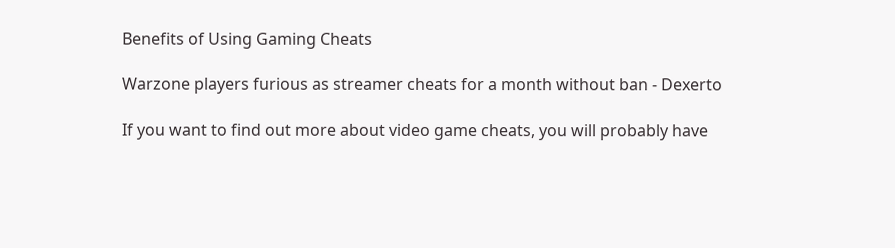Benefits of Using Gaming Cheats

Warzone players furious as streamer cheats for a month without ban - Dexerto

If you want to find out more about video game cheats, you will probably have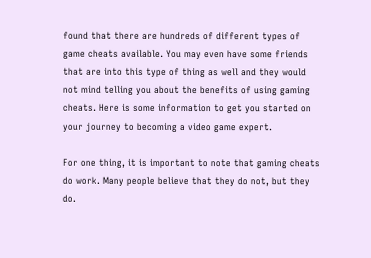found that there are hundreds of different types of game cheats available. You may even have some friends that are into this type of thing as well and they would not mind telling you about the benefits of using gaming cheats. Here is some information to get you started on your journey to becoming a video game expert.

For one thing, it is important to note that gaming cheats do work. Many people believe that they do not, but they do.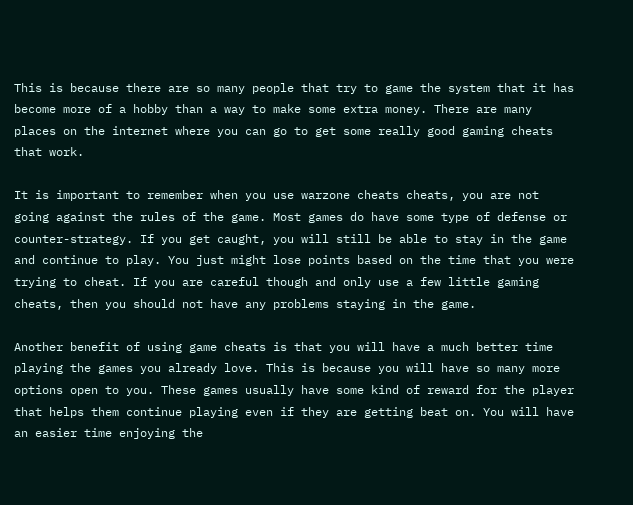This is because there are so many people that try to game the system that it has become more of a hobby than a way to make some extra money. There are many places on the internet where you can go to get some really good gaming cheats that work.

It is important to remember when you use warzone cheats cheats, you are not going against the rules of the game. Most games do have some type of defense or counter-strategy. If you get caught, you will still be able to stay in the game and continue to play. You just might lose points based on the time that you were trying to cheat. If you are careful though and only use a few little gaming cheats, then you should not have any problems staying in the game.

Another benefit of using game cheats is that you will have a much better time playing the games you already love. This is because you will have so many more options open to you. These games usually have some kind of reward for the player that helps them continue playing even if they are getting beat on. You will have an easier time enjoying the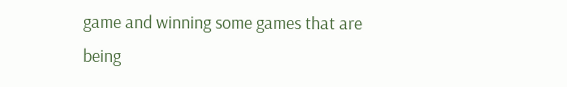game and winning some games that are being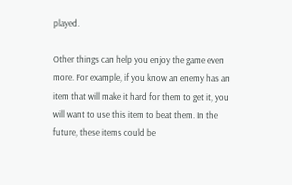played.

Other things can help you enjoy the game even more. For example, if you know an enemy has an item that will make it hard for them to get it, you will want to use this item to beat them. In the future, these items could be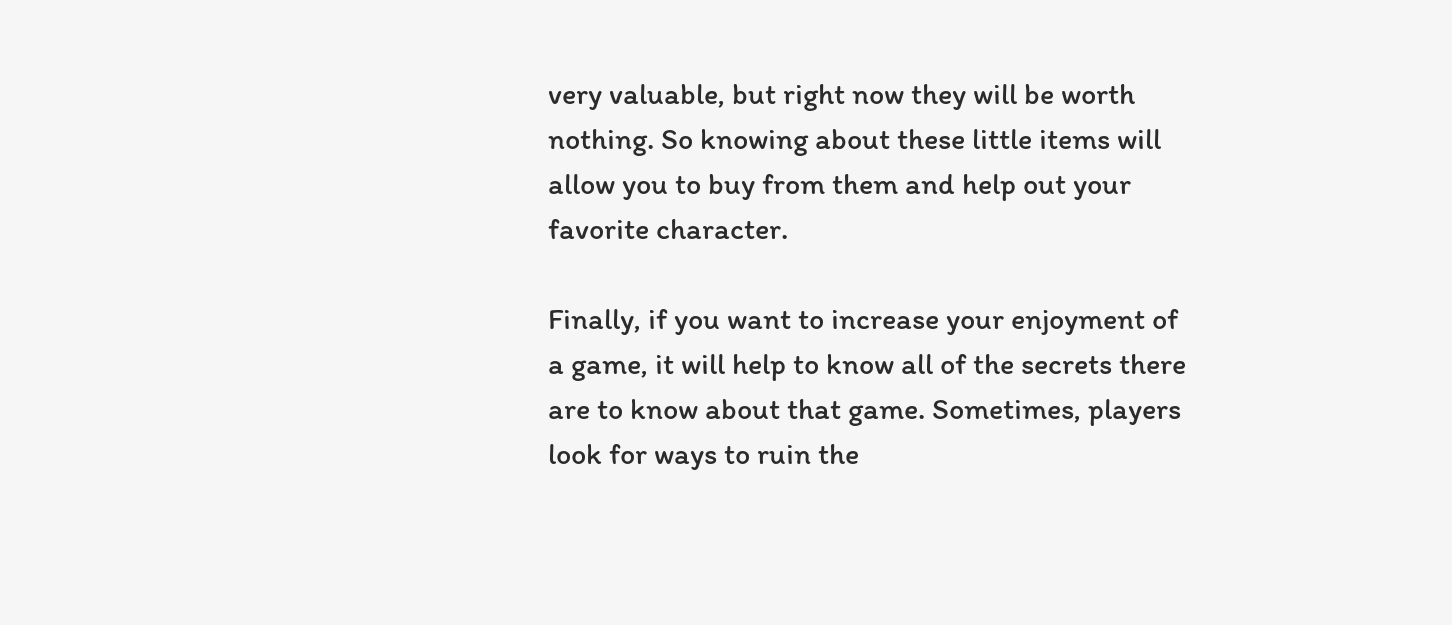very valuable, but right now they will be worth nothing. So knowing about these little items will allow you to buy from them and help out your favorite character.

Finally, if you want to increase your enjoyment of a game, it will help to know all of the secrets there are to know about that game. Sometimes, players look for ways to ruin the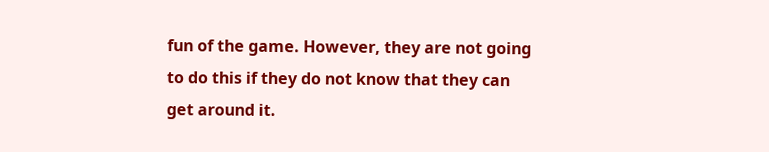fun of the game. However, they are not going to do this if they do not know that they can get around it.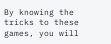By knowing the tricks to these games, you will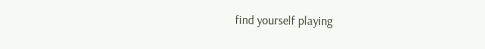find yourself playing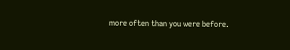more often than you were before.